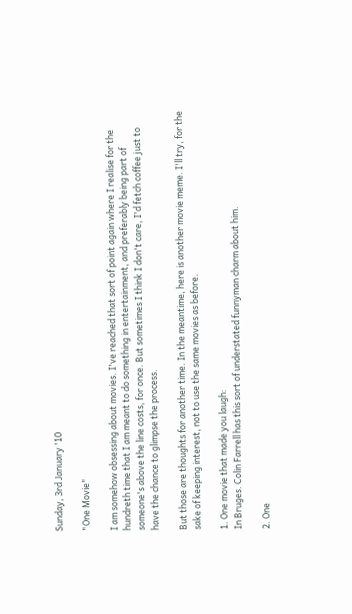Sunday, 3rd January '10

"One Movie"

I am somehow obsessing about movies. I've reached that sort of point again where I realise for the hundreth time that I am meant to do something in entertainment, and preferably being part of someone's above the line costs, for once. But sometimes I think I don't care, I'd fetch coffee just to have the chance to glimpse the process.

But those are thoughts for another time. In the meantime, here is another movie meme. I'll try, for the sake of keeping interest, not to use the same movies as before.

1. One movie that made you laugh:
In Bruges. Colin Farrell has this sort of understated funnyman charm about him.

2. One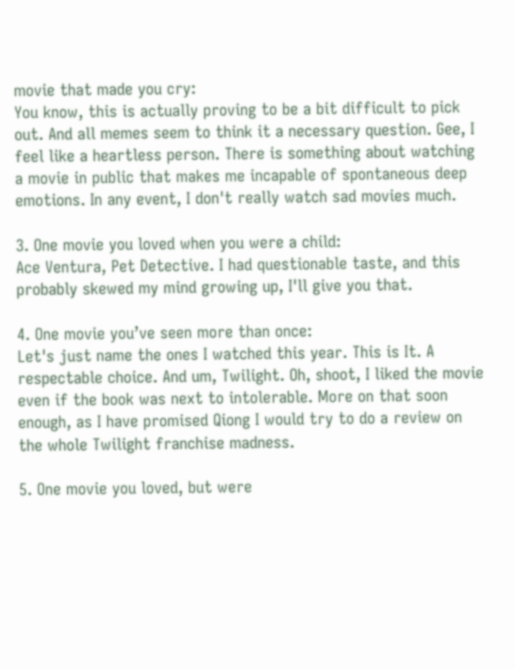movie that made you cry:
You know, this is actually proving to be a bit difficult to pick out. And all memes seem to think it a necessary question. Gee, I feel like a heartless person. There is something about watching a movie in public that makes me incapable of spontaneous deep emotions. In any event, I don't really watch sad movies much.

3. One movie you loved when you were a child:
Ace Ventura, Pet Detective. I had questionable taste, and this probably skewed my mind growing up, I'll give you that.

4. One movie you’ve seen more than once:
Let's just name the ones I watched this year. This is It. A respectable choice. And um, Twilight. Oh, shoot, I liked the movie even if the book was next to intolerable. More on that soon enough, as I have promised Qiong I would try to do a review on the whole Twilight franchise madness.

5. One movie you loved, but were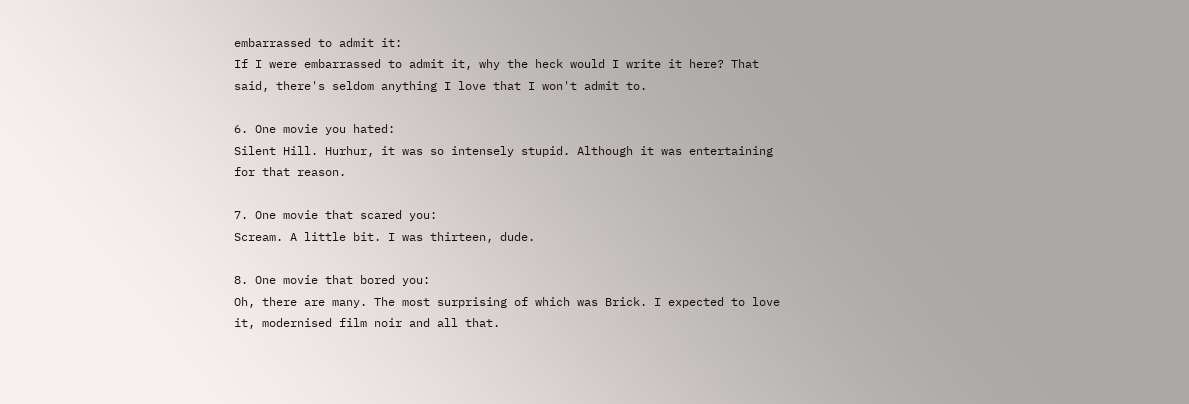embarrassed to admit it:
If I were embarrassed to admit it, why the heck would I write it here? That said, there's seldom anything I love that I won't admit to.

6. One movie you hated:
Silent Hill. Hurhur, it was so intensely stupid. Although it was entertaining for that reason.

7. One movie that scared you:
Scream. A little bit. I was thirteen, dude.

8. One movie that bored you:
Oh, there are many. The most surprising of which was Brick. I expected to love it, modernised film noir and all that.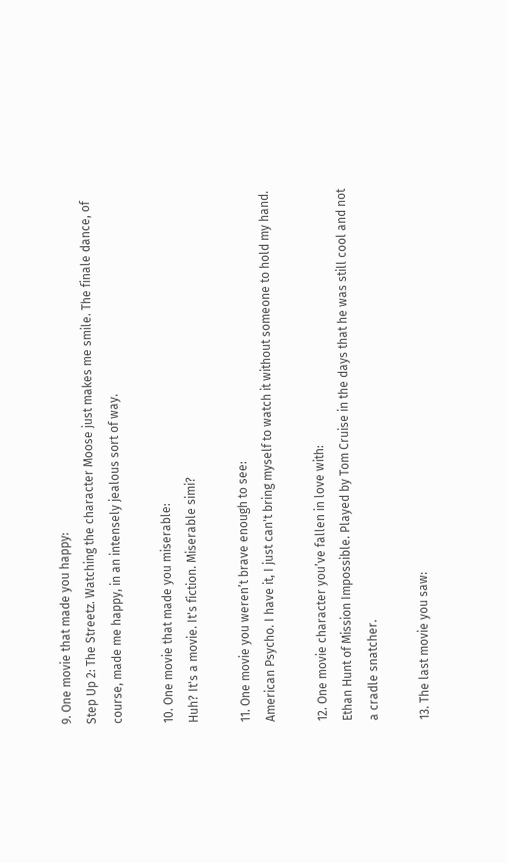9. One movie that made you happy:
Step Up 2: The Streetz. Watching the character Moose just makes me smile. The finale dance, of course, made me happy, in an intensely jealous sort of way.

10. One movie that made you miserable:
Huh? It's a movie. It's fiction. Miserable simi?

11. One movie you weren’t brave enough to see:
American Psycho. I have it, I just can't bring myself to watch it without someone to hold my hand.

12. One movie character you’ve fallen in love with:
Ethan Hunt of Mission Impossible. Played by Tom Cruise in the days that he was still cool and not a cradle snatcher.

13. The last movie you saw: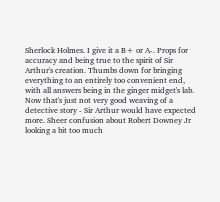Sherlock Holmes. I give it a B+ or A-. Props for accuracy and being true to the spirit of Sir Arthur's creation. Thumbs down for bringing everything to an entirely too convenient end, with all answers being in the ginger midget's lab. Now that's just not very good weaving of a detective story - Sir Arthur would have expected more. Sheer confusion about Robert Downey Jr looking a bit too much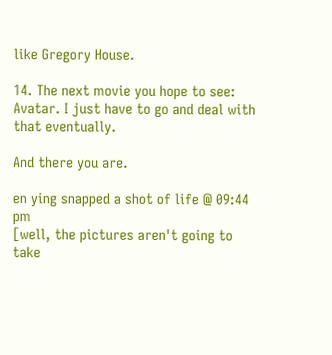like Gregory House.

14. The next movie you hope to see:
Avatar. I just have to go and deal with that eventually.

And there you are.

en ying snapped a shot of life @ 09:44 pm
[well, the pictures aren't going to take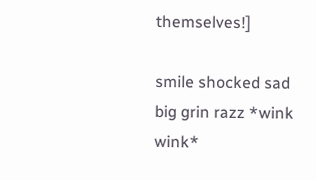themselves!]

smile shocked sad
big grin razz *wink wink*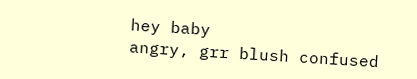hey baby
angry, grr blush confused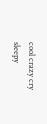cool crazy cry
sleepy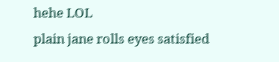hehe LOL
plain jane rolls eyes satisfied